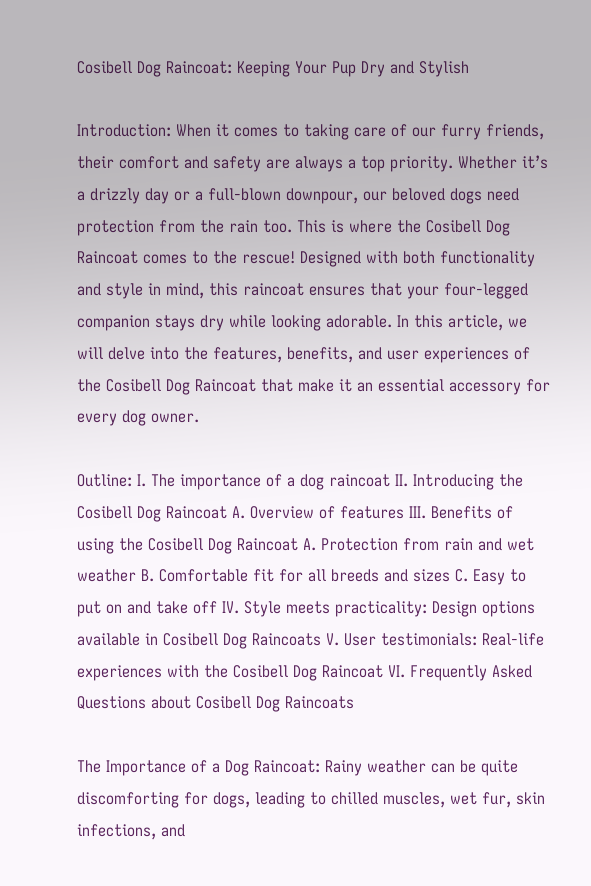Cosibell Dog Raincoat: Keeping Your Pup Dry and Stylish

Introduction: When it comes to taking care of our furry friends, their comfort and safety are always a top priority. Whether it’s a drizzly day or a full-blown downpour, our beloved dogs need protection from the rain too. This is where the Cosibell Dog Raincoat comes to the rescue! Designed with both functionality and style in mind, this raincoat ensures that your four-legged companion stays dry while looking adorable. In this article, we will delve into the features, benefits, and user experiences of the Cosibell Dog Raincoat that make it an essential accessory for every dog owner.

Outline: I. The importance of a dog raincoat II. Introducing the Cosibell Dog Raincoat A. Overview of features III. Benefits of using the Cosibell Dog Raincoat A. Protection from rain and wet weather B. Comfortable fit for all breeds and sizes C. Easy to put on and take off IV. Style meets practicality: Design options available in Cosibell Dog Raincoats V. User testimonials: Real-life experiences with the Cosibell Dog Raincoat VI. Frequently Asked Questions about Cosibell Dog Raincoats

The Importance of a Dog Raincoat: Rainy weather can be quite discomforting for dogs, leading to chilled muscles, wet fur, skin infections, and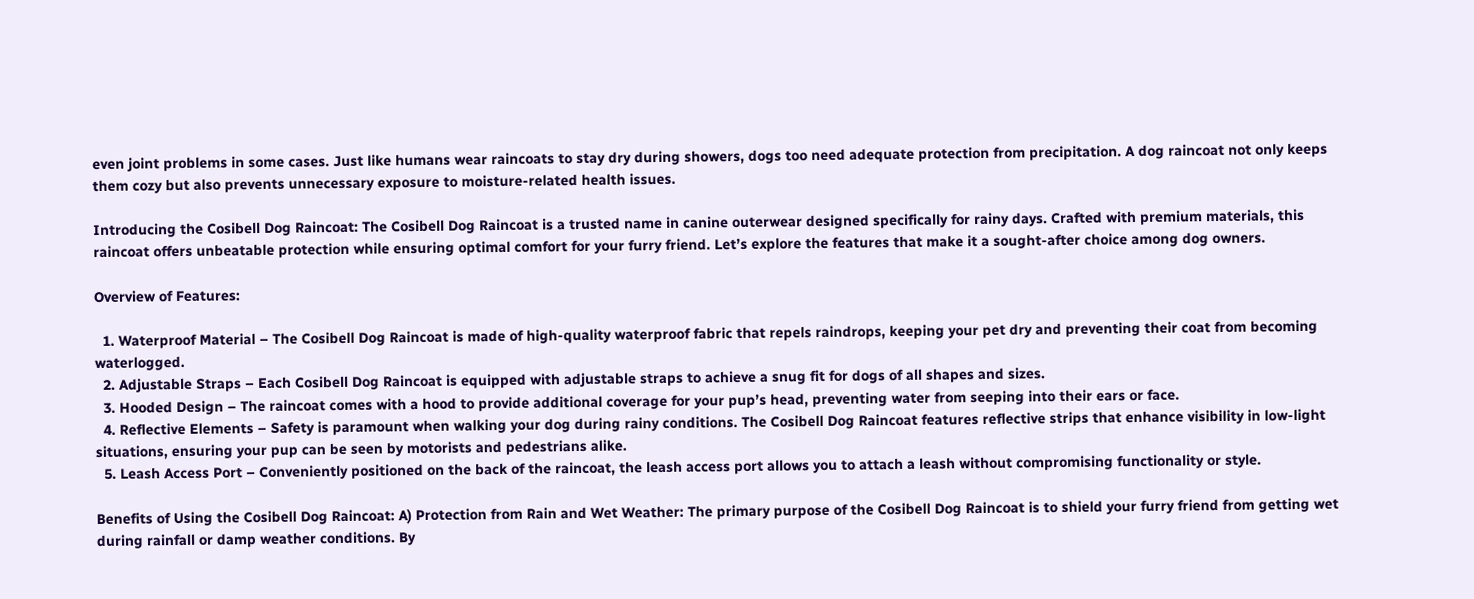even joint problems in some cases. Just like humans wear raincoats to stay dry during showers, dogs too need adequate protection from precipitation. A dog raincoat not only keeps them cozy but also prevents unnecessary exposure to moisture-related health issues.

Introducing the Cosibell Dog Raincoat: The Cosibell Dog Raincoat is a trusted name in canine outerwear designed specifically for rainy days. Crafted with premium materials, this raincoat offers unbeatable protection while ensuring optimal comfort for your furry friend. Let’s explore the features that make it a sought-after choice among dog owners.

Overview of Features:

  1. Waterproof Material – The Cosibell Dog Raincoat is made of high-quality waterproof fabric that repels raindrops, keeping your pet dry and preventing their coat from becoming waterlogged.
  2. Adjustable Straps – Each Cosibell Dog Raincoat is equipped with adjustable straps to achieve a snug fit for dogs of all shapes and sizes.
  3. Hooded Design – The raincoat comes with a hood to provide additional coverage for your pup’s head, preventing water from seeping into their ears or face.
  4. Reflective Elements – Safety is paramount when walking your dog during rainy conditions. The Cosibell Dog Raincoat features reflective strips that enhance visibility in low-light situations, ensuring your pup can be seen by motorists and pedestrians alike.
  5. Leash Access Port – Conveniently positioned on the back of the raincoat, the leash access port allows you to attach a leash without compromising functionality or style.

Benefits of Using the Cosibell Dog Raincoat: A) Protection from Rain and Wet Weather: The primary purpose of the Cosibell Dog Raincoat is to shield your furry friend from getting wet during rainfall or damp weather conditions. By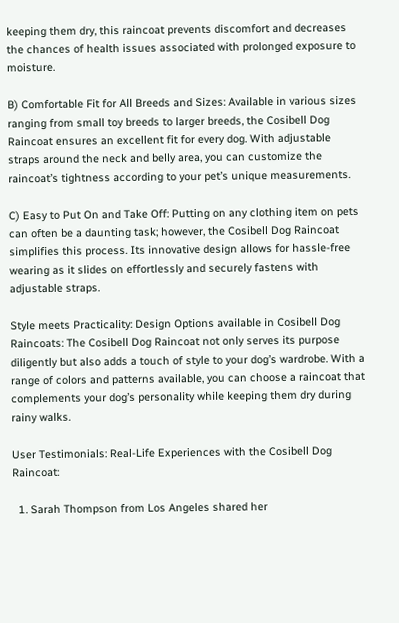keeping them dry, this raincoat prevents discomfort and decreases the chances of health issues associated with prolonged exposure to moisture.

B) Comfortable Fit for All Breeds and Sizes: Available in various sizes ranging from small toy breeds to larger breeds, the Cosibell Dog Raincoat ensures an excellent fit for every dog. With adjustable straps around the neck and belly area, you can customize the raincoat’s tightness according to your pet’s unique measurements.

C) Easy to Put On and Take Off: Putting on any clothing item on pets can often be a daunting task; however, the Cosibell Dog Raincoat simplifies this process. Its innovative design allows for hassle-free wearing as it slides on effortlessly and securely fastens with adjustable straps.

Style meets Practicality: Design Options available in Cosibell Dog Raincoats: The Cosibell Dog Raincoat not only serves its purpose diligently but also adds a touch of style to your dog’s wardrobe. With a range of colors and patterns available, you can choose a raincoat that complements your dog’s personality while keeping them dry during rainy walks.

User Testimonials: Real-Life Experiences with the Cosibell Dog Raincoat:

  1. Sarah Thompson from Los Angeles shared her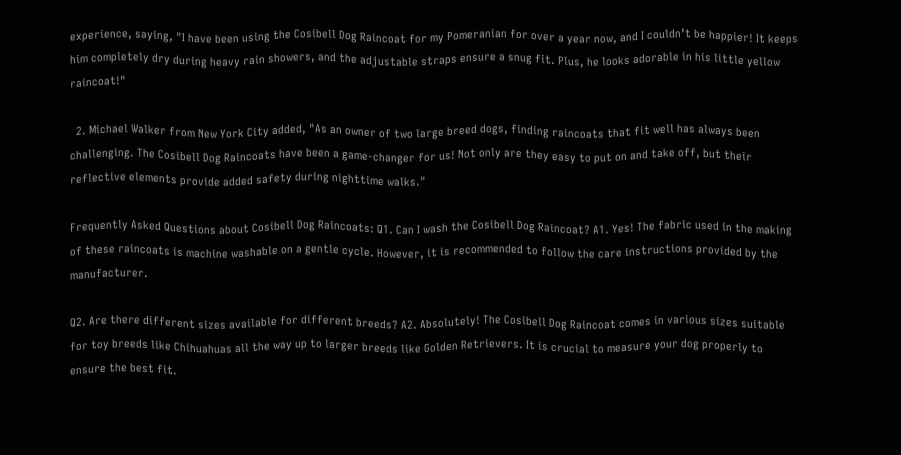experience, saying, "I have been using the Cosibell Dog Raincoat for my Pomeranian for over a year now, and I couldn’t be happier! It keeps him completely dry during heavy rain showers, and the adjustable straps ensure a snug fit. Plus, he looks adorable in his little yellow raincoat!"

  2. Michael Walker from New York City added, "As an owner of two large breed dogs, finding raincoats that fit well has always been challenging. The Cosibell Dog Raincoats have been a game-changer for us! Not only are they easy to put on and take off, but their reflective elements provide added safety during nighttime walks."

Frequently Asked Questions about Cosibell Dog Raincoats: Q1. Can I wash the Cosibell Dog Raincoat? A1. Yes! The fabric used in the making of these raincoats is machine washable on a gentle cycle. However, it is recommended to follow the care instructions provided by the manufacturer.

Q2. Are there different sizes available for different breeds? A2. Absolutely! The Cosibell Dog Raincoat comes in various sizes suitable for toy breeds like Chihuahuas all the way up to larger breeds like Golden Retrievers. It is crucial to measure your dog properly to ensure the best fit.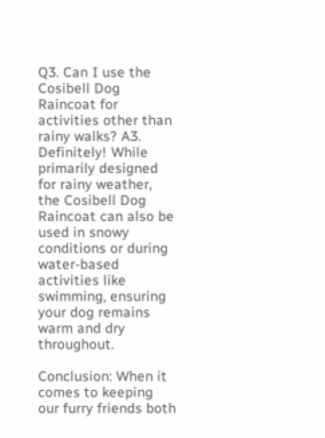Q3. Can I use the Cosibell Dog Raincoat for activities other than rainy walks? A3. Definitely! While primarily designed for rainy weather, the Cosibell Dog Raincoat can also be used in snowy conditions or during water-based activities like swimming, ensuring your dog remains warm and dry throughout.

Conclusion: When it comes to keeping our furry friends both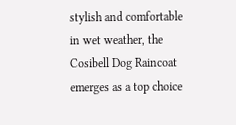stylish and comfortable in wet weather, the Cosibell Dog Raincoat emerges as a top choice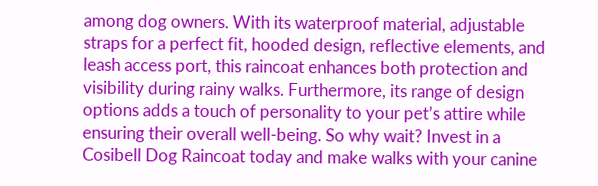among dog owners. With its waterproof material, adjustable straps for a perfect fit, hooded design, reflective elements, and leash access port, this raincoat enhances both protection and visibility during rainy walks. Furthermore, its range of design options adds a touch of personality to your pet’s attire while ensuring their overall well-being. So why wait? Invest in a Cosibell Dog Raincoat today and make walks with your canine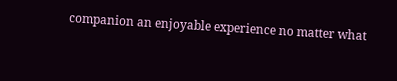companion an enjoyable experience no matter what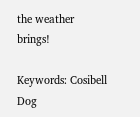the weather brings!

Keywords: Cosibell Dog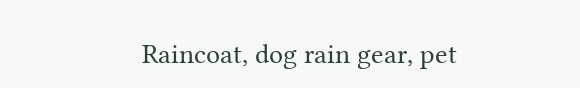Raincoat, dog rain gear, pet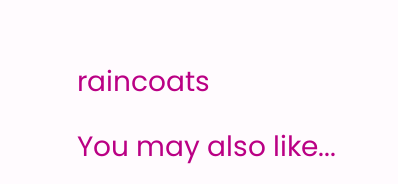raincoats

You may also like...